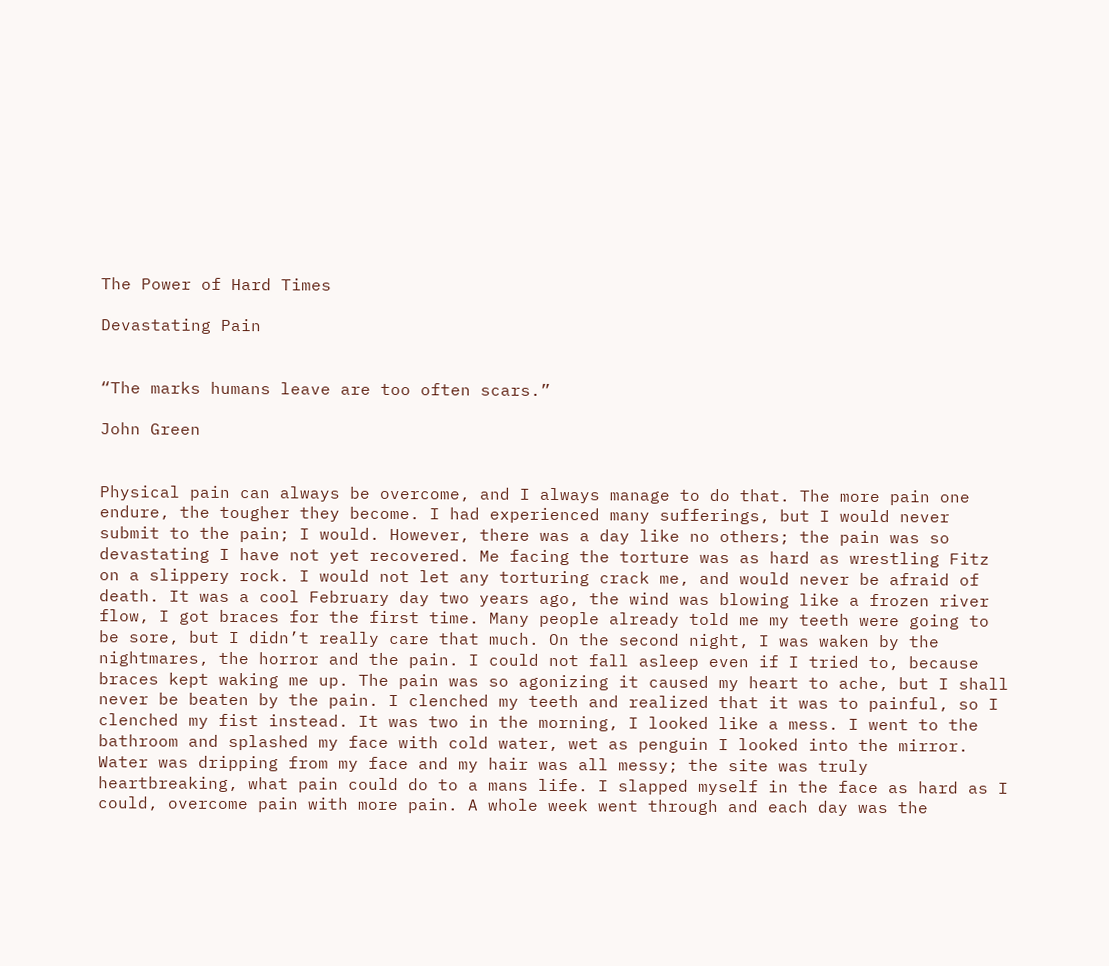The Power of Hard Times

Devastating Pain


“The marks humans leave are too often scars.”

John Green


Physical pain can always be overcome, and I always manage to do that. The more pain one endure, the tougher they become. I had experienced many sufferings, but I would never submit to the pain; I would. However, there was a day like no others; the pain was so devastating I have not yet recovered. Me facing the torture was as hard as wrestling Fitz on a slippery rock. I would not let any torturing crack me, and would never be afraid of death. It was a cool February day two years ago, the wind was blowing like a frozen river flow, I got braces for the first time. Many people already told me my teeth were going to be sore, but I didn’t really care that much. On the second night, I was waken by the nightmares, the horror and the pain. I could not fall asleep even if I tried to, because braces kept waking me up. The pain was so agonizing it caused my heart to ache, but I shall never be beaten by the pain. I clenched my teeth and realized that it was to painful, so I clenched my fist instead. It was two in the morning, I looked like a mess. I went to the bathroom and splashed my face with cold water, wet as penguin I looked into the mirror. Water was dripping from my face and my hair was all messy; the site was truly heartbreaking, what pain could do to a mans life. I slapped myself in the face as hard as I could, overcome pain with more pain. A whole week went through and each day was the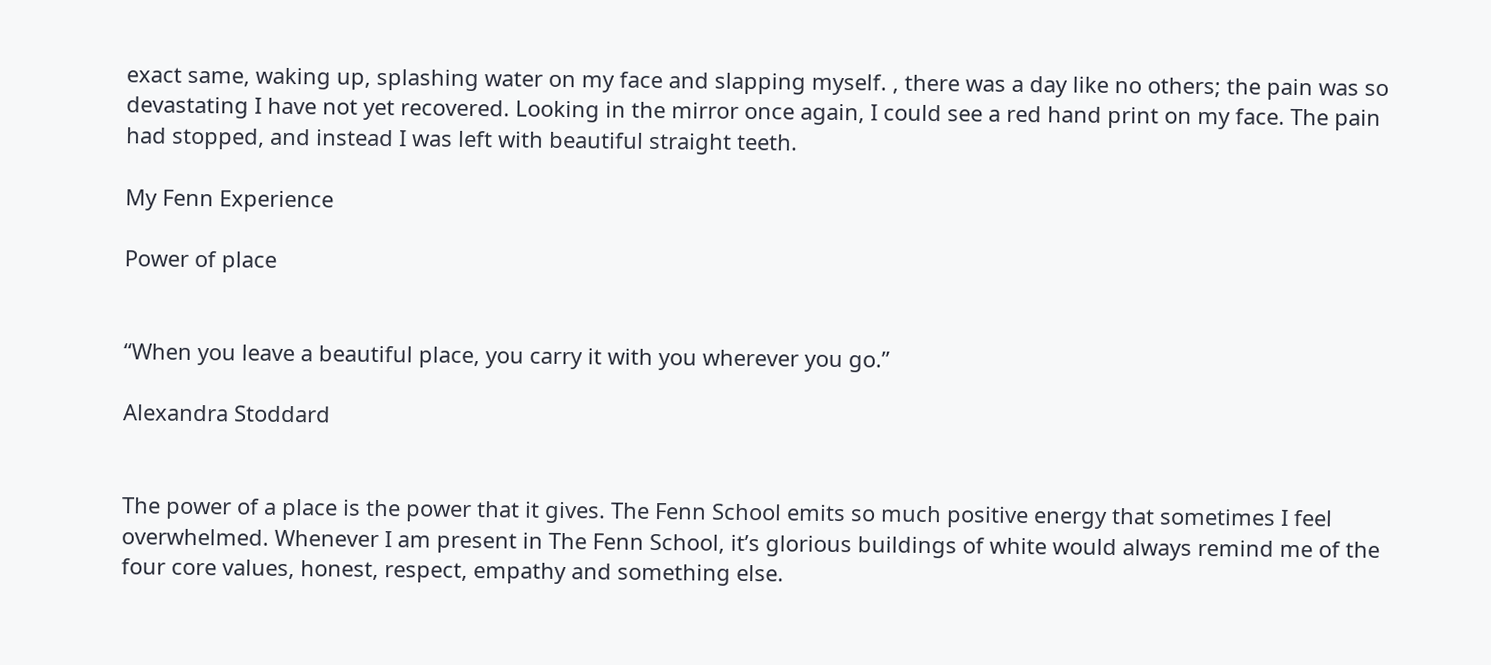exact same, waking up, splashing water on my face and slapping myself. , there was a day like no others; the pain was so devastating I have not yet recovered. Looking in the mirror once again, I could see a red hand print on my face. The pain had stopped, and instead I was left with beautiful straight teeth.

My Fenn Experience

Power of place


“When you leave a beautiful place, you carry it with you wherever you go.”

Alexandra Stoddard


The power of a place is the power that it gives. The Fenn School emits so much positive energy that sometimes I feel overwhelmed. Whenever I am present in The Fenn School, it’s glorious buildings of white would always remind me of the four core values, honest, respect, empathy and something else.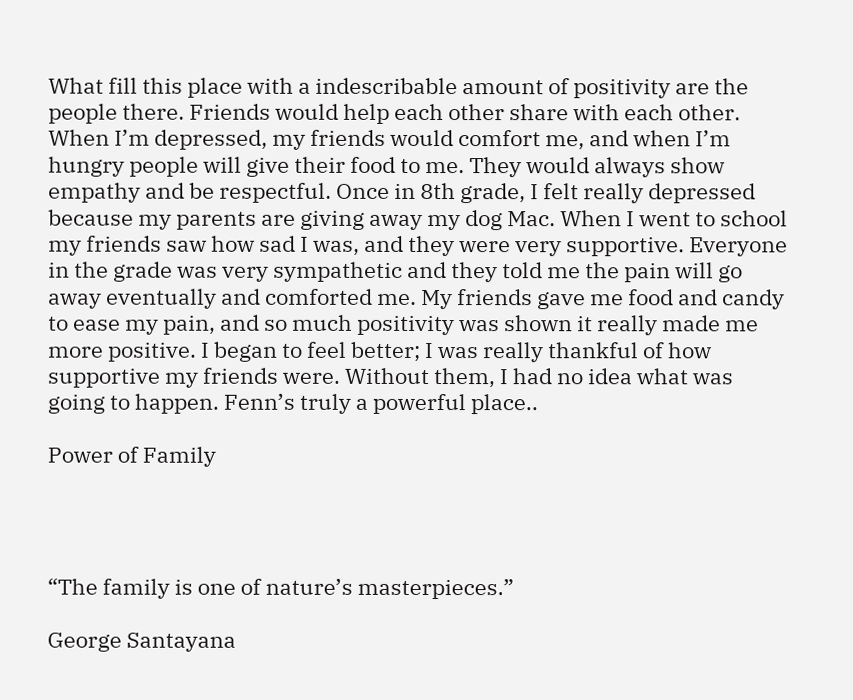What fill this place with a indescribable amount of positivity are the people there. Friends would help each other share with each other. When I’m depressed, my friends would comfort me, and when I’m hungry people will give their food to me. They would always show empathy and be respectful. Once in 8th grade, I felt really depressed because my parents are giving away my dog Mac. When I went to school my friends saw how sad I was, and they were very supportive. Everyone in the grade was very sympathetic and they told me the pain will go away eventually and comforted me. My friends gave me food and candy to ease my pain, and so much positivity was shown it really made me more positive. I began to feel better; I was really thankful of how supportive my friends were. Without them, I had no idea what was going to happen. Fenn’s truly a powerful place..

Power of Family




“The family is one of nature’s masterpieces.”

George Santayana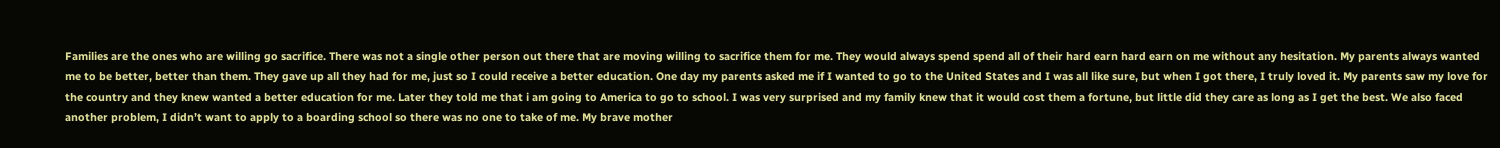Families are the ones who are willing go sacrifice. There was not a single other person out there that are moving willing to sacrifice them for me. They would always spend spend all of their hard earn hard earn on me without any hesitation. My parents always wanted me to be better, better than them. They gave up all they had for me, just so I could receive a better education. One day my parents asked me if I wanted to go to the United States and I was all like sure, but when I got there, I truly loved it. My parents saw my love for the country and they knew wanted a better education for me. Later they told me that i am going to America to go to school. I was very surprised and my family knew that it would cost them a fortune, but little did they care as long as I get the best. We also faced another problem, I didn’t want to apply to a boarding school so there was no one to take of me. My brave mother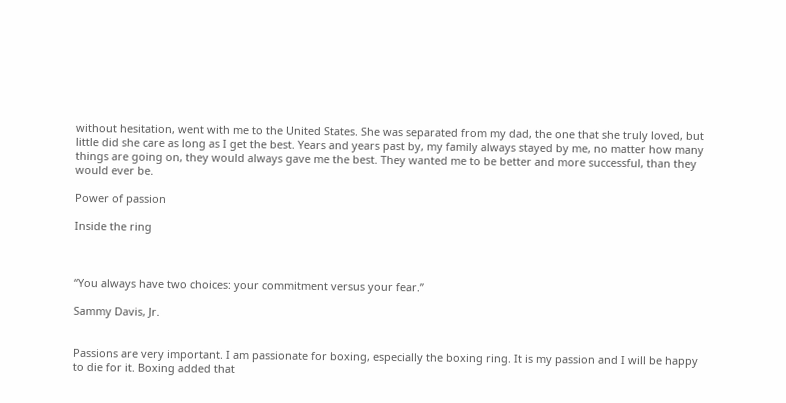without hesitation, went with me to the United States. She was separated from my dad, the one that she truly loved, but little did she care as long as I get the best. Years and years past by, my family always stayed by me, no matter how many things are going on, they would always gave me the best. They wanted me to be better and more successful, than they would ever be.

Power of passion

Inside the ring



“You always have two choices: your commitment versus your fear.”

Sammy Davis, Jr.


Passions are very important. I am passionate for boxing, especially the boxing ring. It is my passion and I will be happy to die for it. Boxing added that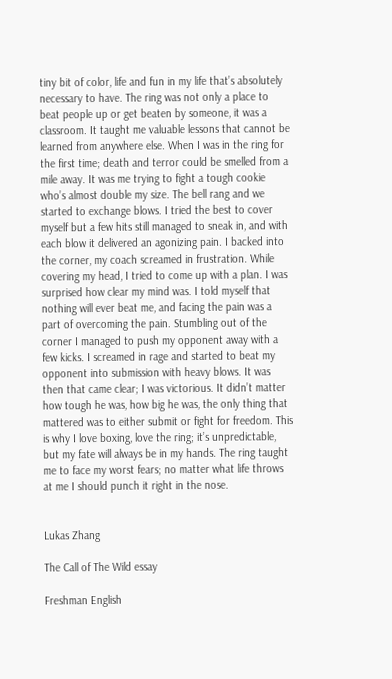tiny bit of color, life and fun in my life that’s absolutely necessary to have. The ring was not only a place to beat people up or get beaten by someone, it was a classroom. It taught me valuable lessons that cannot be learned from anywhere else. When I was in the ring for the first time; death and terror could be smelled from a mile away. It was me trying to fight a tough cookie who’s almost double my size. The bell rang and we started to exchange blows. I tried the best to cover myself but a few hits still managed to sneak in, and with each blow it delivered an agonizing pain. I backed into the corner, my coach screamed in frustration. While covering my head, I tried to come up with a plan. I was surprised how clear my mind was. I told myself that nothing will ever beat me, and facing the pain was a part of overcoming the pain. Stumbling out of the corner I managed to push my opponent away with a few kicks. I screamed in rage and started to beat my opponent into submission with heavy blows. It was then that came clear; I was victorious. It didn’t matter how tough he was, how big he was, the only thing that mattered was to either submit or fight for freedom. This is why I love boxing, love the ring; it’s unpredictable, but my fate will always be in my hands. The ring taught me to face my worst fears; no matter what life throws at me I should punch it right in the nose.


Lukas Zhang

The Call of The Wild essay

Freshman English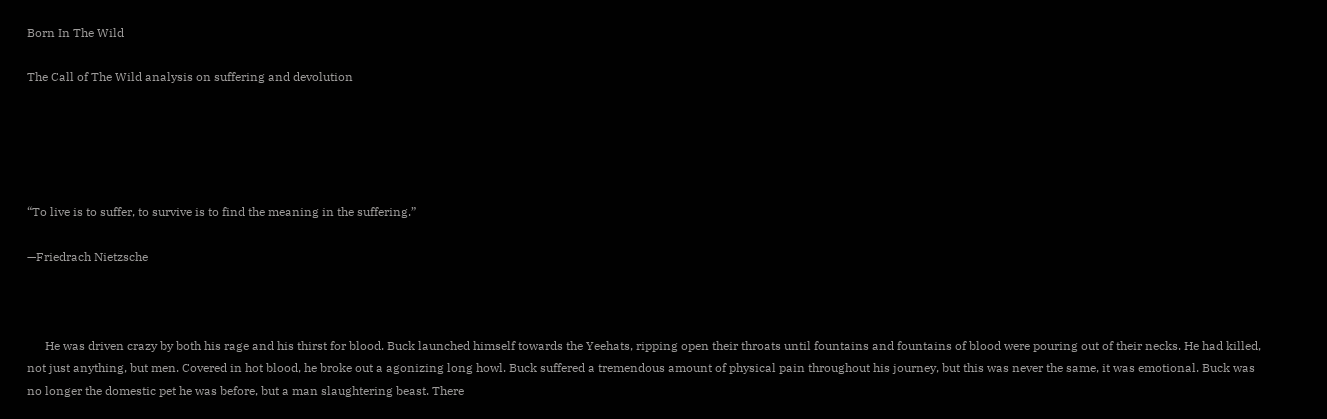Born In The Wild

The Call of The Wild analysis on suffering and devolution





“To live is to suffer, to survive is to find the meaning in the suffering.”

—Friedrach Nietzsche



      He was driven crazy by both his rage and his thirst for blood. Buck launched himself towards the Yeehats, ripping open their throats until fountains and fountains of blood were pouring out of their necks. He had killed, not just anything, but men. Covered in hot blood, he broke out a agonizing long howl. Buck suffered a tremendous amount of physical pain throughout his journey, but this was never the same, it was emotional. Buck was no longer the domestic pet he was before, but a man slaughtering beast. There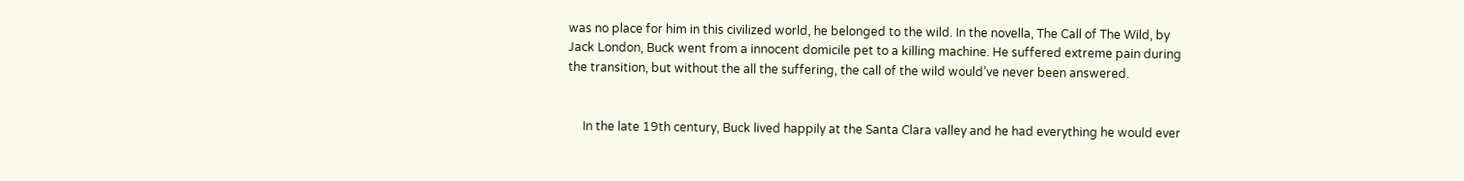was no place for him in this civilized world, he belonged to the wild. In the novella, The Call of The Wild, by Jack London, Buck went from a innocent domicile pet to a killing machine. He suffered extreme pain during the transition, but without the all the suffering, the call of the wild would’ve never been answered.


     In the late 19th century, Buck lived happily at the Santa Clara valley and he had everything he would ever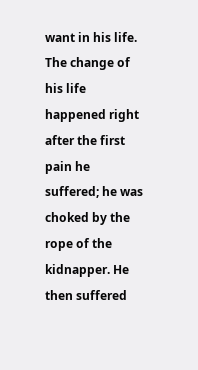want in his life. The change of his life happened right after the first pain he suffered; he was choked by the rope of the kidnapper. He then suffered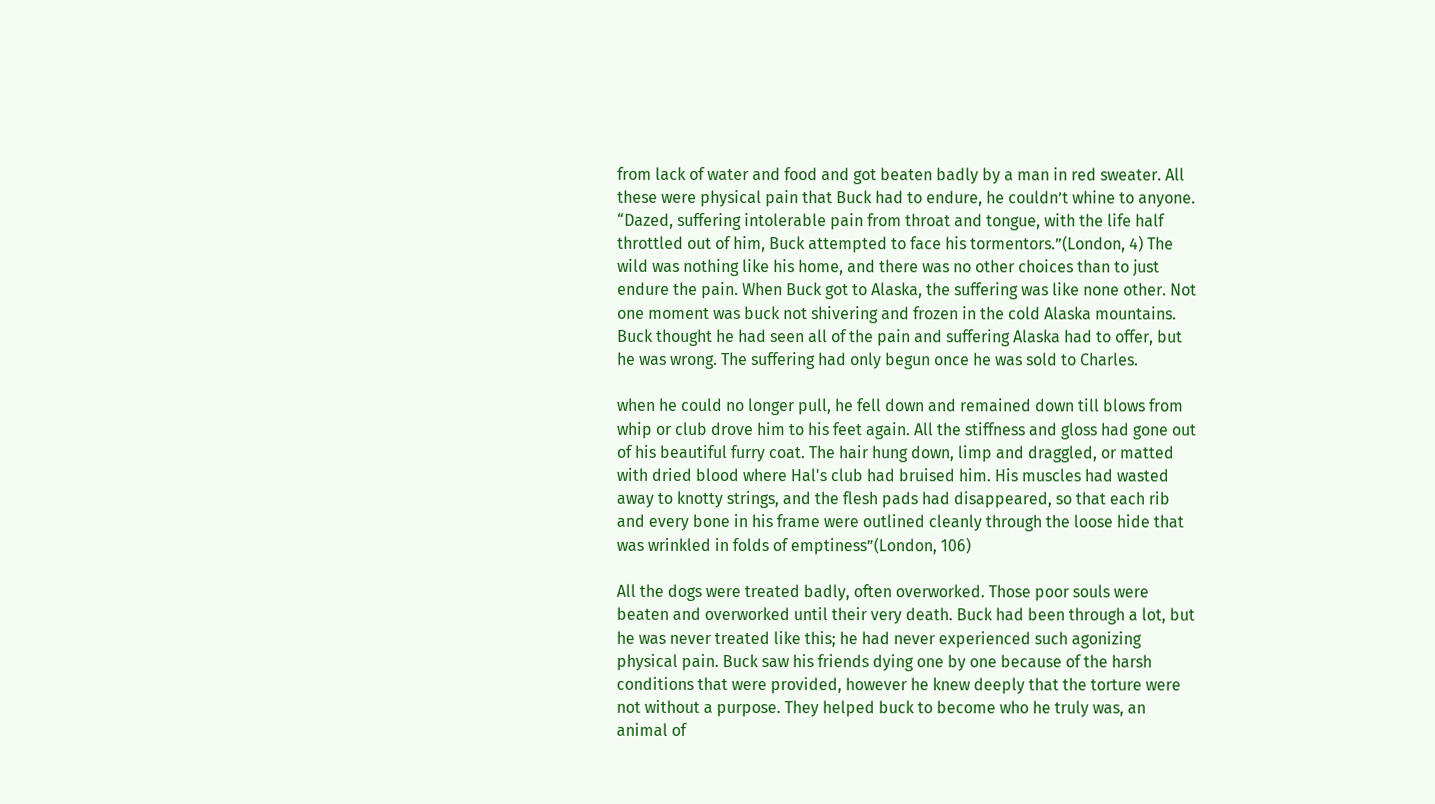from lack of water and food and got beaten badly by a man in red sweater. All these were physical pain that Buck had to endure, he couldn’t whine to anyone. “Dazed, suffering intolerable pain from throat and tongue, with the life half throttled out of him, Buck attempted to face his tormentors.”(London, 4) The wild was nothing like his home, and there was no other choices than to just endure the pain. When Buck got to Alaska, the suffering was like none other. Not one moment was buck not shivering and frozen in the cold Alaska mountains. Buck thought he had seen all of the pain and suffering Alaska had to offer, but he was wrong. The suffering had only begun once he was sold to Charles.

when he could no longer pull, he fell down and remained down till blows from whip or club drove him to his feet again. All the stiffness and gloss had gone out of his beautiful furry coat. The hair hung down, limp and draggled, or matted with dried blood where Hal's club had bruised him. His muscles had wasted away to knotty strings, and the flesh pads had disappeared, so that each rib and every bone in his frame were outlined cleanly through the loose hide that was wrinkled in folds of emptiness”(London, 106)

All the dogs were treated badly, often overworked. Those poor souls were beaten and overworked until their very death. Buck had been through a lot, but he was never treated like this; he had never experienced such agonizing physical pain. Buck saw his friends dying one by one because of the harsh conditions that were provided, however he knew deeply that the torture were not without a purpose. They helped buck to become who he truly was, an animal of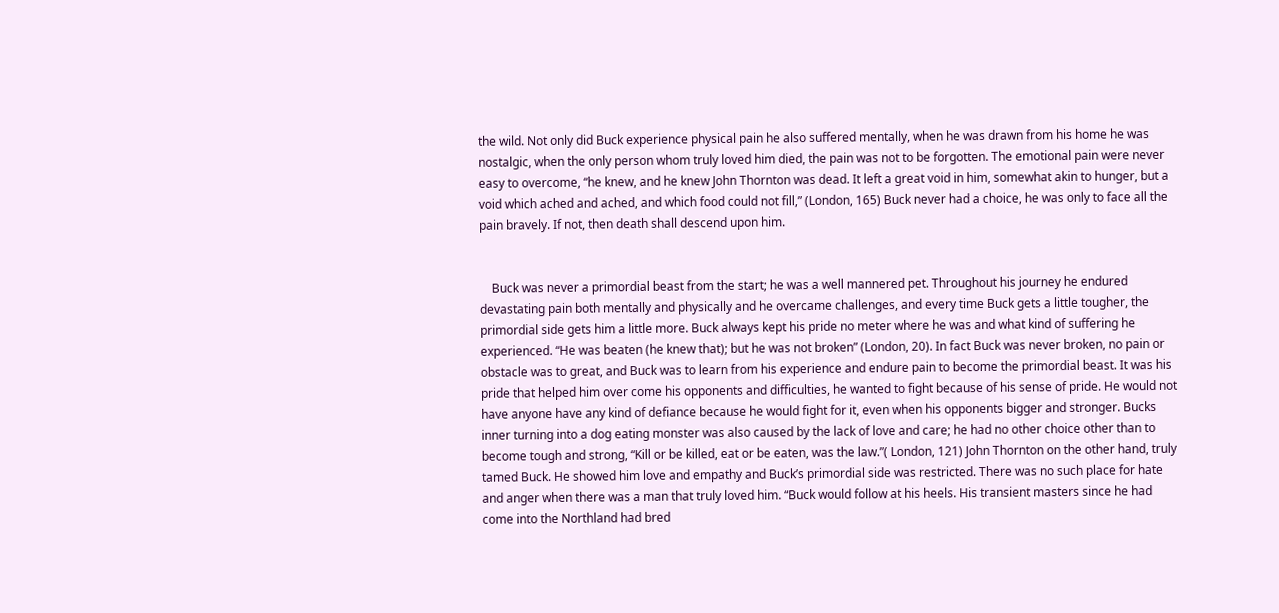the wild. Not only did Buck experience physical pain he also suffered mentally, when he was drawn from his home he was nostalgic, when the only person whom truly loved him died, the pain was not to be forgotten. The emotional pain were never easy to overcome, “he knew, and he knew John Thornton was dead. It left a great void in him, somewhat akin to hunger, but a void which ached and ached, and which food could not fill,” (London, 165) Buck never had a choice, he was only to face all the pain bravely. If not, then death shall descend upon him.


    Buck was never a primordial beast from the start; he was a well mannered pet. Throughout his journey he endured devastating pain both mentally and physically and he overcame challenges, and every time Buck gets a little tougher, the primordial side gets him a little more. Buck always kept his pride no meter where he was and what kind of suffering he experienced. “He was beaten (he knew that); but he was not broken” (London, 20). In fact Buck was never broken, no pain or obstacle was to great, and Buck was to learn from his experience and endure pain to become the primordial beast. It was his pride that helped him over come his opponents and difficulties, he wanted to fight because of his sense of pride. He would not have anyone have any kind of defiance because he would fight for it, even when his opponents bigger and stronger. Bucks inner turning into a dog eating monster was also caused by the lack of love and care; he had no other choice other than to become tough and strong, “Kill or be killed, eat or be eaten, was the law.”( London, 121) John Thornton on the other hand, truly tamed Buck. He showed him love and empathy and Buck’s primordial side was restricted. There was no such place for hate and anger when there was a man that truly loved him. “Buck would follow at his heels. His transient masters since he had come into the Northland had bred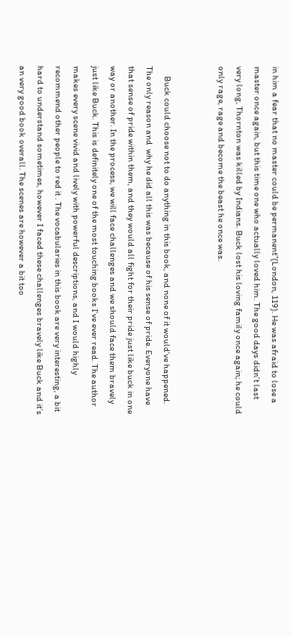in him a fear that no master could be permanent”(London, 119). He was afraid to lose a master once again, but this time one who actually loved him. The good days didn’t last very long, Thornton was killed by Indians. Buck lost his loving family once again; he could only rage, rage and become the beast he once was.


     Buck could choose not to do anything in this book, and none of it would’ve happened. The only reason and  why he did all this was because of his sense of pride. Everyone have that sense of pride within them, and they would all fight for their pride just like buck in one way or another. In the process, we will face challenges and we should face them bravely just like Buck. This is definitely one of the most touching books I’ve ever read. The author makes every scene vivid and lively with powerful descriptions, and I would highly recommend other people to red it . The vocabularies in this book are very interesting, a bit hard to understand sometimes, however I faced these challenges bravely like Buck and it’s an very good book overall. The scenes are however a bit too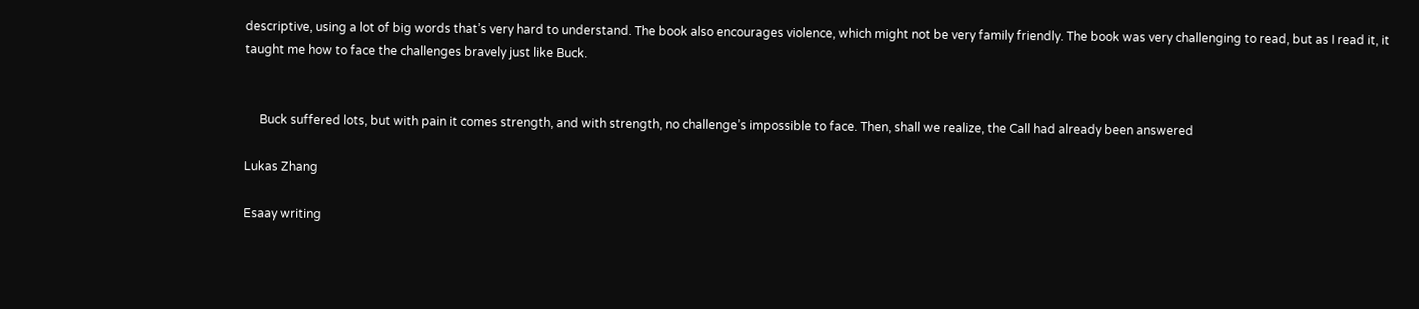descriptive, using a lot of big words that’s very hard to understand. The book also encourages violence, which might not be very family friendly. The book was very challenging to read, but as I read it, it taught me how to face the challenges bravely just like Buck.


     Buck suffered lots, but with pain it comes strength, and with strength, no challenge’s impossible to face. Then, shall we realize, the Call had already been answered

Lukas Zhang

Esaay writing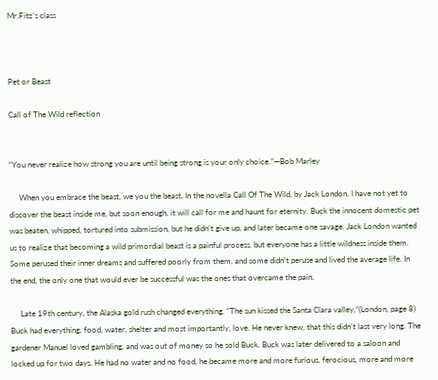Mr.Fitz’s class



Pet or Beast

Call of The Wild reflection


“You never realize how strong you are until being strong is your only choice.”—Bob Marley

     When you embrace the beast, we you the beast. In the novella Call Of The Wild, by Jack London. I have not yet to discover the beast inside me, but soon enough, it will call for me and haunt for eternity. Buck the innocent domestic pet was beaten, whipped, tortured into submission, but he didn’t give up, and later became one savage. Jack London wanted us to realize that becoming a wild primordial beast is a painful process, but everyone has a little wildness inside them. Some perused their inner dreams and suffered poorly from them, and some didn’t peruse and lived the average life. In the end, the only one that would ever be successful was the ones that overcame the pain.

     Late 19th century, the Alaska gold rush changed everything. “The sun kissed the Santa Clara valley,”(London, page 8) Buck had everything, food, water, shelter and most importantly, love. He never knew, that this didn’t last very long. The gardener Manuel loved gambling, and was out of money so he sold Buck. Buck was later delivered to a saloon and locked up for two days. He had no water and no food, he became more and more furious, ferocious, more and more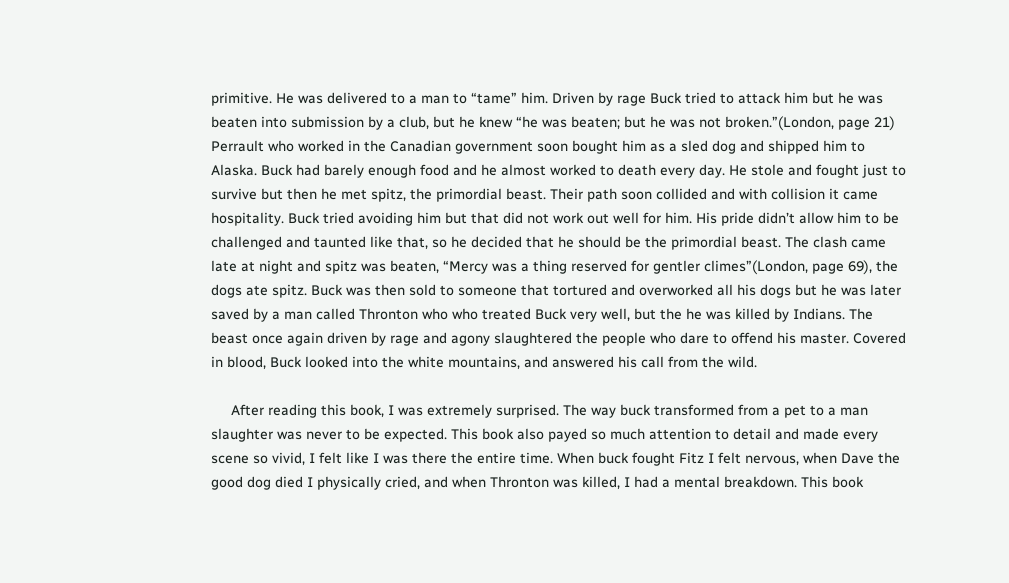primitive. He was delivered to a man to “tame” him. Driven by rage Buck tried to attack him but he was beaten into submission by a club, but he knew “he was beaten; but he was not broken.”(London, page 21) Perrault who worked in the Canadian government soon bought him as a sled dog and shipped him to Alaska. Buck had barely enough food and he almost worked to death every day. He stole and fought just to survive but then he met spitz, the primordial beast. Their path soon collided and with collision it came hospitality. Buck tried avoiding him but that did not work out well for him. His pride didn’t allow him to be challenged and taunted like that, so he decided that he should be the primordial beast. The clash came late at night and spitz was beaten, “Mercy was a thing reserved for gentler climes”(London, page 69), the dogs ate spitz. Buck was then sold to someone that tortured and overworked all his dogs but he was later saved by a man called Thronton who who treated Buck very well, but the he was killed by Indians. The beast once again driven by rage and agony slaughtered the people who dare to offend his master. Covered in blood, Buck looked into the white mountains, and answered his call from the wild.

     After reading this book, I was extremely surprised. The way buck transformed from a pet to a man slaughter was never to be expected. This book also payed so much attention to detail and made every scene so vivid, I felt like I was there the entire time. When buck fought Fitz I felt nervous, when Dave the good dog died I physically cried, and when Thronton was killed, I had a mental breakdown. This book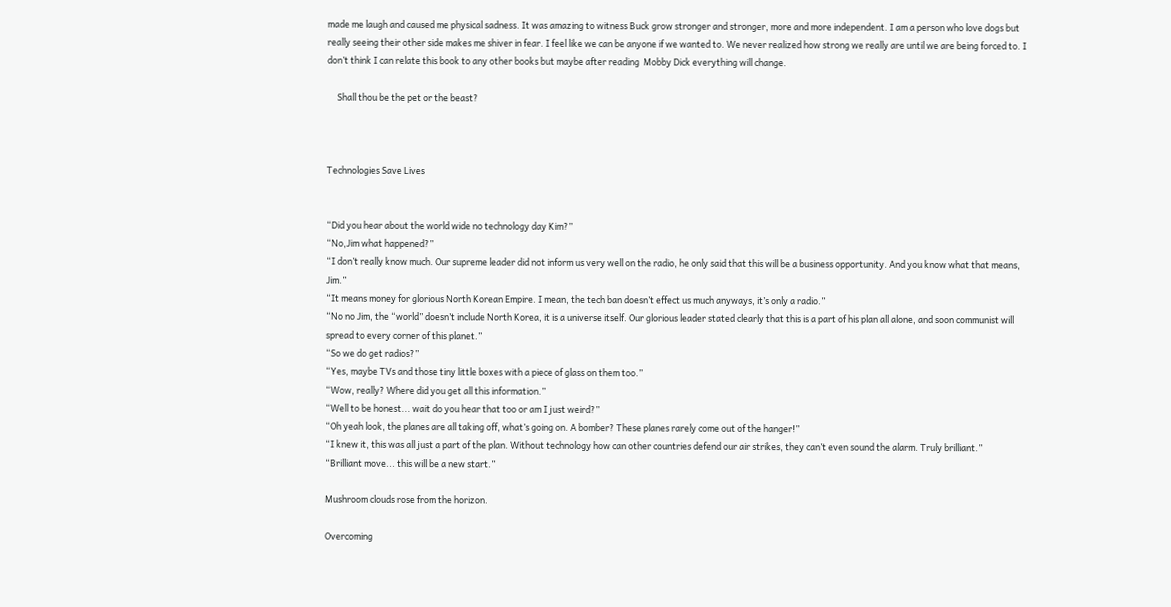made me laugh and caused me physical sadness. It was amazing to witness Buck grow stronger and stronger, more and more independent. I am a person who love dogs but really seeing their other side makes me shiver in fear. I feel like we can be anyone if we wanted to. We never realized how strong we really are until we are being forced to. I don’t think I can relate this book to any other books but maybe after reading  Mobby Dick everything will change.

     Shall thou be the pet or the beast?



Technologies Save Lives


“Did you hear about the world wide no technology day Kim?”
“No,Jim what happened?”
“I don’t really know much. Our supreme leader did not inform us very well on the radio, he only said that this will be a business opportunity. And you know what that means, Jim.”
“It means money for glorious North Korean Empire. I mean, the tech ban doesn’t effect us much anyways, it’s only a radio.”
“No no Jim, the “world” doesn’t include North Korea, it is a universe itself. Our glorious leader stated clearly that this is a part of his plan all alone, and soon communist will spread to every corner of this planet.”
“So we do get radios?”
“Yes, maybe TVs and those tiny little boxes with a piece of glass on them too.”
“Wow, really? Where did you get all this information.”
“Well to be honest... wait do you hear that too or am I just weird?”
“Oh yeah look, the planes are all taking off, what’s going on. A bomber? These planes rarely come out of the hanger!”
“I knew it, this was all just a part of the plan. Without technology how can other countries defend our air strikes, they can’t even sound the alarm. Truly brilliant.”
“Brilliant move... this will be a new start.”

Mushroom clouds rose from the horizon.

Overcoming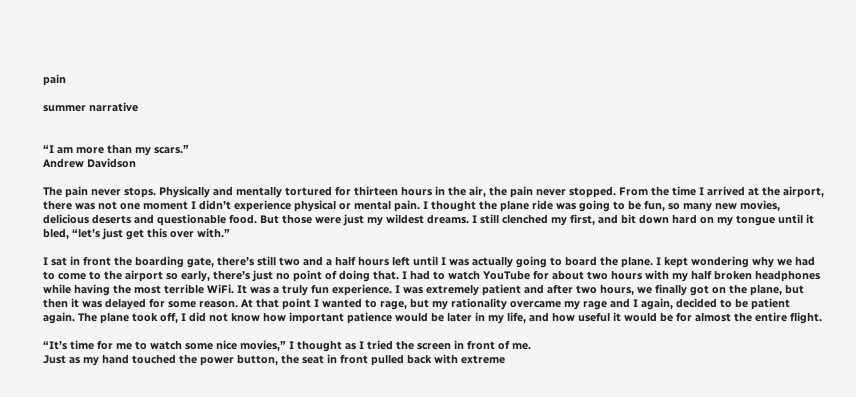pain

summer narrative


“I am more than my scars.”
Andrew Davidson

The pain never stops. Physically and mentally tortured for thirteen hours in the air, the pain never stopped. From the time I arrived at the airport, there was not one moment I didn’t experience physical or mental pain. I thought the plane ride was going to be fun, so many new movies, delicious deserts and questionable food. But those were just my wildest dreams. I still clenched my first, and bit down hard on my tongue until it bled, “let’s just get this over with.”

I sat in front the boarding gate, there’s still two and a half hours left until I was actually going to board the plane. I kept wondering why we had to come to the airport so early, there’s just no point of doing that. I had to watch YouTube for about two hours with my half broken headphones while having the most terrible WiFi. It was a truly fun experience. I was extremely patient and after two hours, we finally got on the plane, but then it was delayed for some reason. At that point I wanted to rage, but my rationality overcame my rage and I again, decided to be patient again. The plane took off, I did not know how important patience would be later in my life, and how useful it would be for almost the entire flight.

“It’s time for me to watch some nice movies,” I thought as I tried the screen in front of me.
Just as my hand touched the power button, the seat in front pulled back with extreme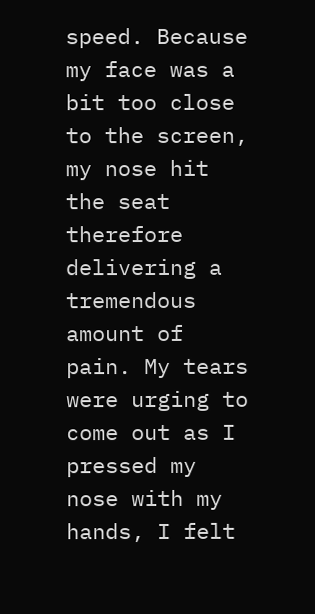speed. Because my face was a bit too close to the screen, my nose hit the seat therefore delivering a tremendous amount of pain. My tears were urging to come out as I pressed my nose with my hands, I felt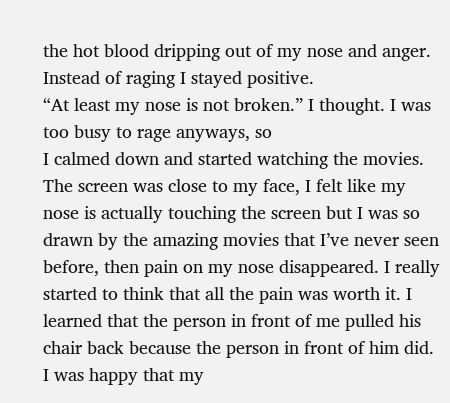the hot blood dripping out of my nose and anger. Instead of raging I stayed positive.
“At least my nose is not broken.” I thought. I was too busy to rage anyways, so
I calmed down and started watching the movies. The screen was close to my face, I felt like my nose is actually touching the screen but I was so drawn by the amazing movies that I’ve never seen before, then pain on my nose disappeared. I really started to think that all the pain was worth it. I learned that the person in front of me pulled his chair back because the person in front of him did. I was happy that my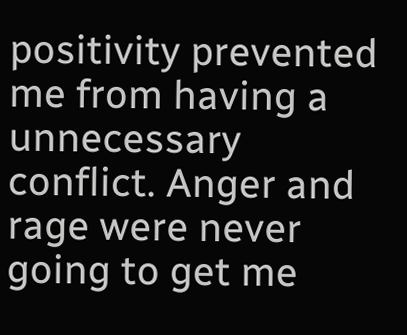positivity prevented me from having a unnecessary conflict. Anger and rage were never going to get me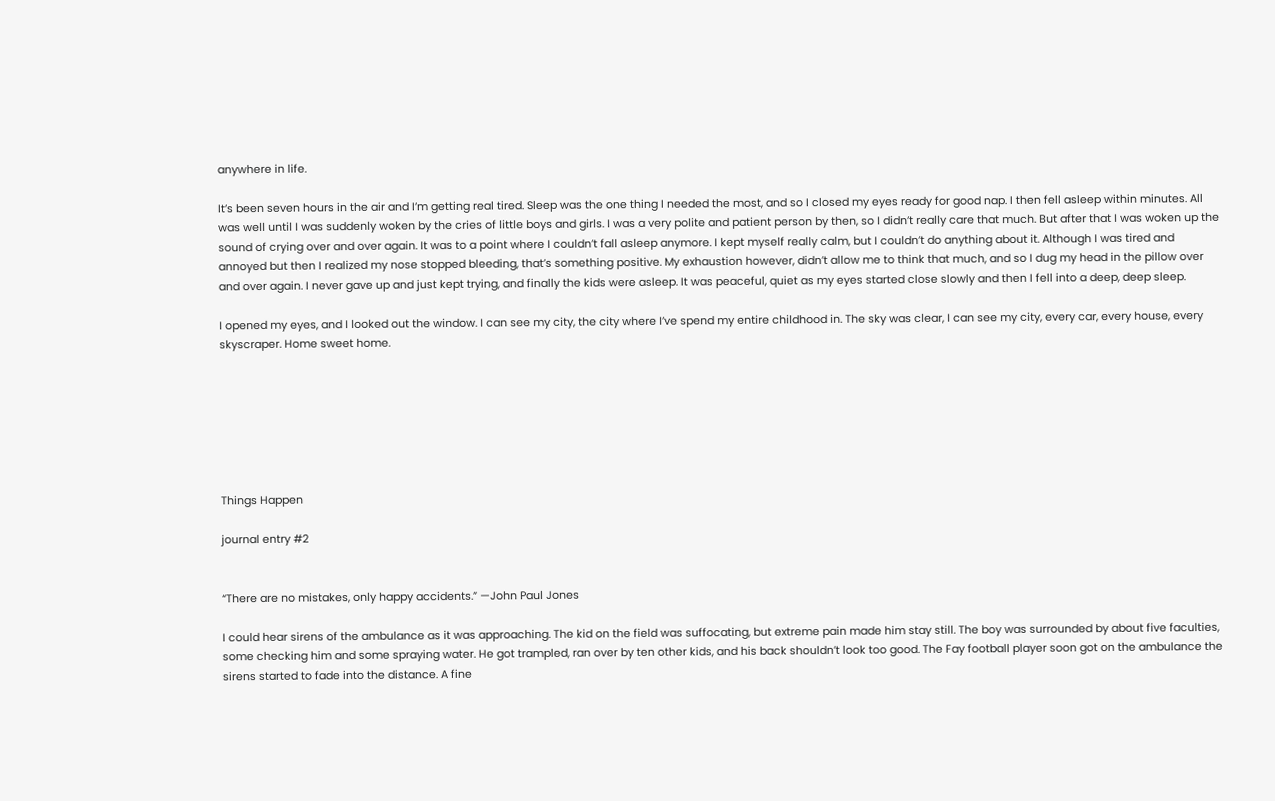anywhere in life.

It’s been seven hours in the air and I’m getting real tired. Sleep was the one thing I needed the most, and so I closed my eyes ready for good nap. I then fell asleep within minutes. All was well until I was suddenly woken by the cries of little boys and girls. I was a very polite and patient person by then, so I didn’t really care that much. But after that I was woken up the sound of crying over and over again. It was to a point where I couldn’t fall asleep anymore. I kept myself really calm, but I couldn’t do anything about it. Although I was tired and annoyed but then I realized my nose stopped bleeding, that’s something positive. My exhaustion however, didn’t allow me to think that much, and so I dug my head in the pillow over and over again. I never gave up and just kept trying, and finally the kids were asleep. It was peaceful, quiet as my eyes started close slowly and then I fell into a deep, deep sleep.

I opened my eyes, and I looked out the window. I can see my city, the city where I’ve spend my entire childhood in. The sky was clear, I can see my city, every car, every house, every skyscraper. Home sweet home.







Things Happen

journal entry #2


“There are no mistakes, only happy accidents.” —John Paul Jones

I could hear sirens of the ambulance as it was approaching. The kid on the field was suffocating, but extreme pain made him stay still. The boy was surrounded by about five faculties, some checking him and some spraying water. He got trampled, ran over by ten other kids, and his back shouldn’t look too good. The Fay football player soon got on the ambulance the sirens started to fade into the distance. A fine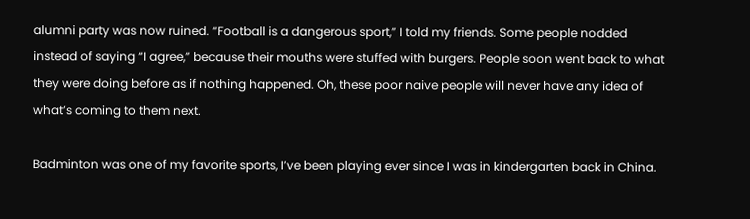alumni party was now ruined. “Football is a dangerous sport,” I told my friends. Some people nodded instead of saying “I agree,” because their mouths were stuffed with burgers. People soon went back to what they were doing before as if nothing happened. Oh, these poor naive people will never have any idea of what’s coming to them next.

Badminton was one of my favorite sports, I’ve been playing ever since I was in kindergarten back in China.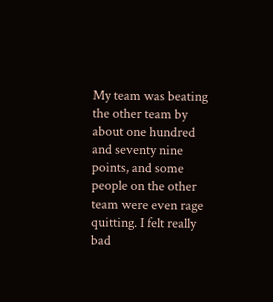My team was beating the other team by about one hundred and seventy nine points, and some people on the other team were even rage quitting. I felt really bad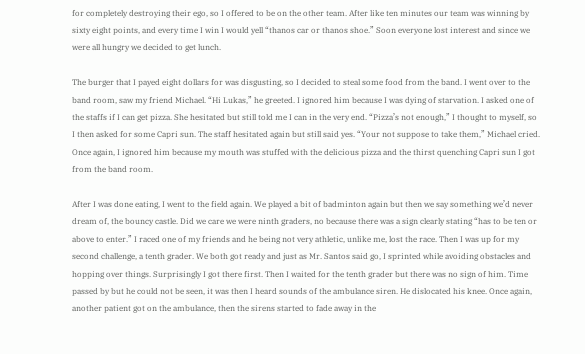for completely destroying their ego, so I offered to be on the other team. After like ten minutes our team was winning by sixty eight points, and every time I win I would yell “thanos car or thanos shoe.” Soon everyone lost interest and since we were all hungry we decided to get lunch.

The burger that I payed eight dollars for was disgusting, so I decided to steal some food from the band. I went over to the band room, saw my friend Michael. “Hi Lukas,” he greeted. I ignored him because I was dying of starvation. I asked one of the staffs if I can get pizza. She hesitated but still told me I can in the very end. “Pizza’s not enough,” I thought to myself, so I then asked for some Capri sun. The staff hesitated again but still said yes. “Your not suppose to take them,” Michael cried. Once again, I ignored him because my mouth was stuffed with the delicious pizza and the thirst quenching Capri sun I got from the band room.

After I was done eating, I went to the field again. We played a bit of badminton again but then we say something we’d never dream of, the bouncy castle. Did we care we were ninth graders, no because there was a sign clearly stating “has to be ten or above to enter.” I raced one of my friends and he being not very athletic, unlike me, lost the race. Then I was up for my second challenge, a tenth grader. We both got ready and just as Mr. Santos said go, I sprinted while avoiding obstacles and hopping over things. Surprisingly I got there first. Then I waited for the tenth grader but there was no sign of him. Time passed by but he could not be seen, it was then I heard sounds of the ambulance siren. He dislocated his knee. Once again, another patient got on the ambulance, then the sirens started to fade away in the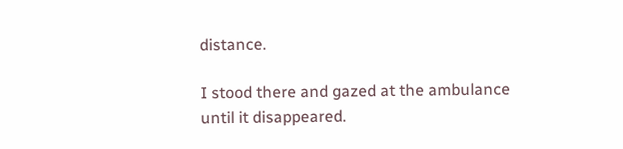distance.

I stood there and gazed at the ambulance until it disappeared.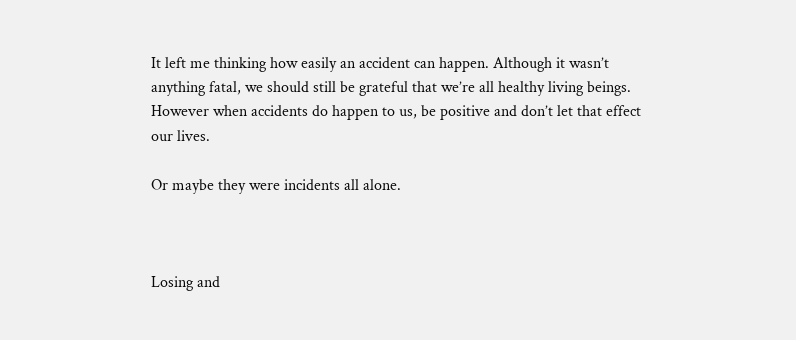It left me thinking how easily an accident can happen. Although it wasn’t anything fatal, we should still be grateful that we’re all healthy living beings. However when accidents do happen to us, be positive and don’t let that effect our lives.

Or maybe they were incidents all alone.



Losing and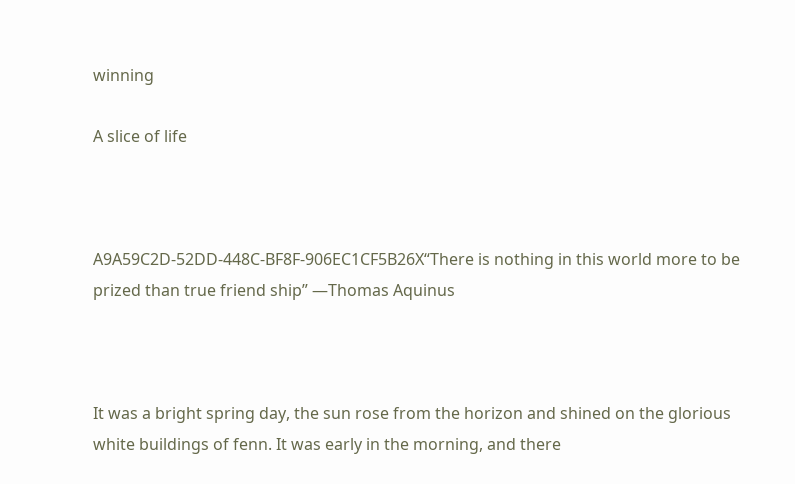winning

A slice of life



A9A59C2D-52DD-448C-BF8F-906EC1CF5B26X“There is nothing in this world more to be prized than true friend ship” —Thomas Aquinus



It was a bright spring day, the sun rose from the horizon and shined on the glorious white buildings of fenn. It was early in the morning, and there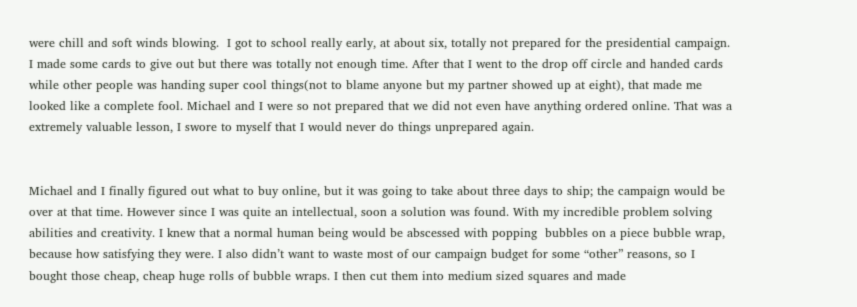were chill and soft winds blowing.  I got to school really early, at about six, totally not prepared for the presidential campaign. I made some cards to give out but there was totally not enough time. After that I went to the drop off circle and handed cards while other people was handing super cool things(not to blame anyone but my partner showed up at eight), that made me looked like a complete fool. Michael and I were so not prepared that we did not even have anything ordered online. That was a extremely valuable lesson, I swore to myself that I would never do things unprepared again.


Michael and I finally figured out what to buy online, but it was going to take about three days to ship; the campaign would be over at that time. However since I was quite an intellectual, soon a solution was found. With my incredible problem solving abilities and creativity. I knew that a normal human being would be abscessed with popping  bubbles on a piece bubble wrap, because how satisfying they were. I also didn’t want to waste most of our campaign budget for some “other” reasons, so I bought those cheap, cheap huge rolls of bubble wraps. I then cut them into medium sized squares and made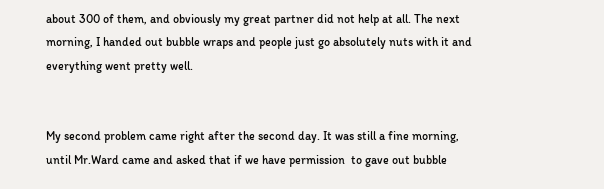about 300 of them, and obviously my great partner did not help at all. The next morning, I handed out bubble wraps and people just go absolutely nuts with it and everything went pretty well.


My second problem came right after the second day. It was still a fine morning, until Mr.Ward came and asked that if we have permission  to gave out bubble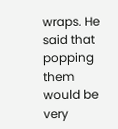wraps. He said that popping them would be very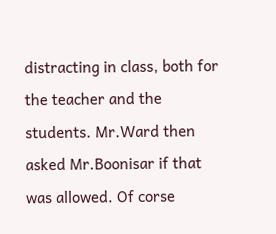distracting in class, both for the teacher and the students. Mr.Ward then asked Mr.Boonisar if that was allowed. Of corse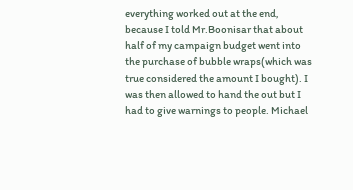everything worked out at the end, because I told Mr.Boonisar that about half of my campaign budget went into the purchase of bubble wraps(which was true considered the amount I bought). I was then allowed to hand the out but I had to give warnings to people. Michael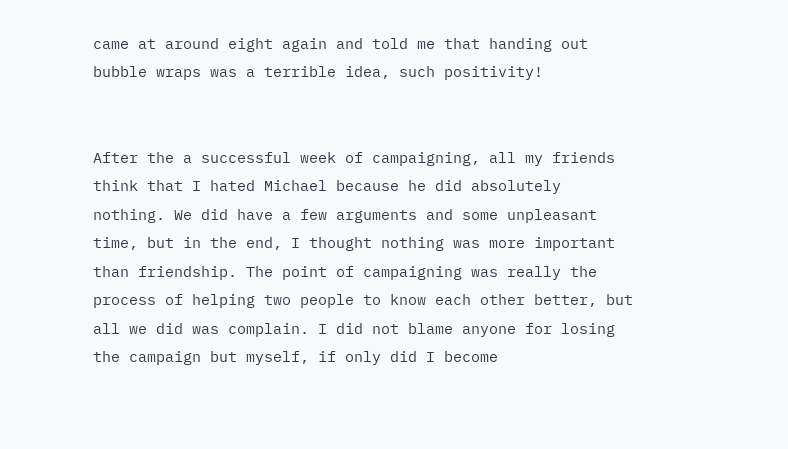came at around eight again and told me that handing out bubble wraps was a terrible idea, such positivity!


After the a successful week of campaigning, all my friends think that I hated Michael because he did absolutely nothing. We did have a few arguments and some unpleasant time, but in the end, I thought nothing was more important than friendship. The point of campaigning was really the process of helping two people to know each other better, but all we did was complain. I did not blame anyone for losing the campaign but myself, if only did I become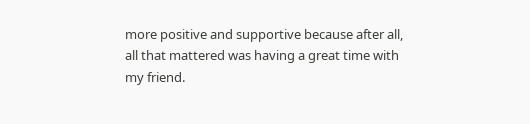more positive and supportive because after all, all that mattered was having a great time with my friend.